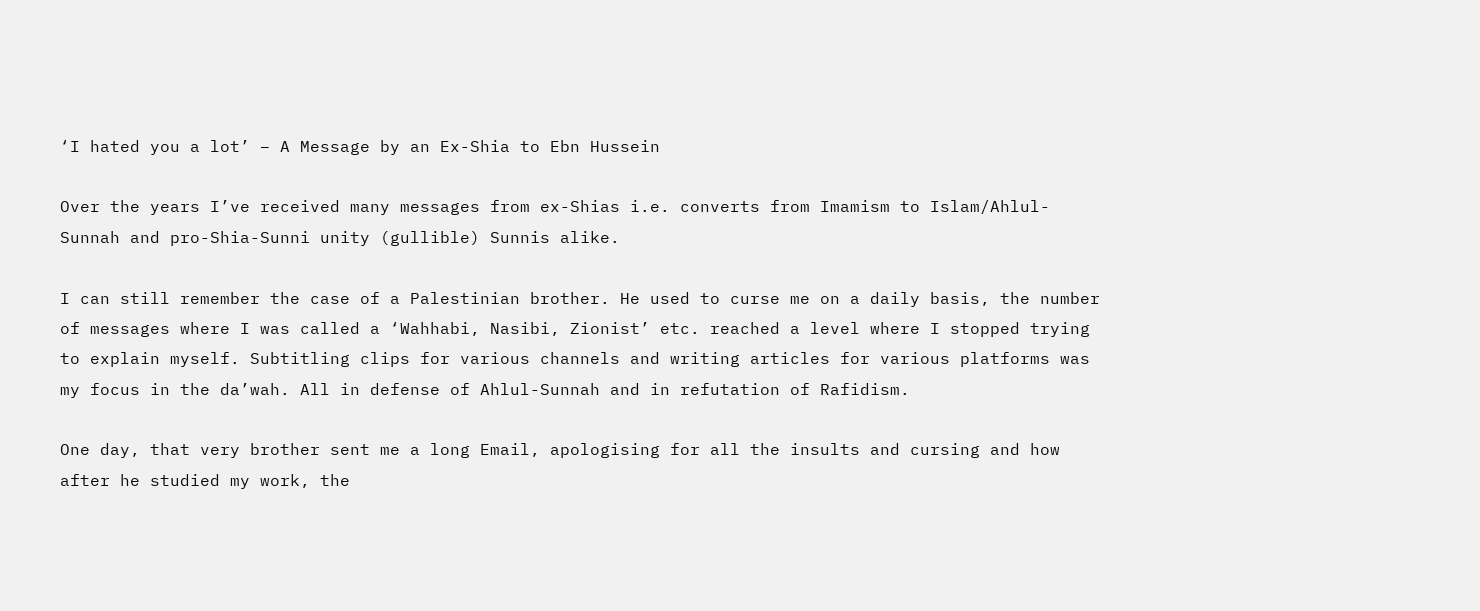‘I hated you a lot’ – A Message by an Ex-Shia to Ebn Hussein

Over the years I’ve received many messages from ex-Shias i.e. converts from Imamism to Islam/Ahlul-Sunnah and pro-Shia-Sunni unity (gullible) Sunnis alike.

I can still remember the case of a Palestinian brother. He used to curse me on a daily basis, the number of messages where I was called a ‘Wahhabi, Nasibi, Zionist’ etc. reached a level where I stopped trying to explain myself. Subtitling clips for various channels and writing articles for various platforms was my focus in the da’wah. All in defense of Ahlul-Sunnah and in refutation of Rafidism.

One day, that very brother sent me a long Email, apologising for all the insults and cursing and how after he studied my work, the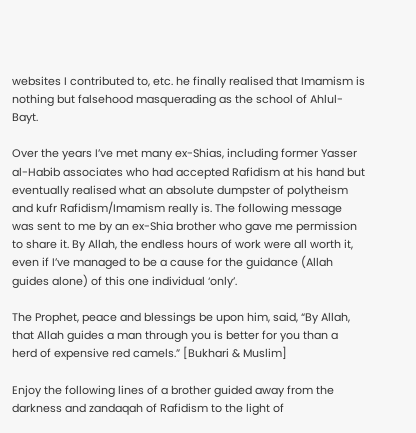websites I contributed to, etc. he finally realised that Imamism is nothing but falsehood masquerading as the school of Ahlul-Bayt.

Over the years I’ve met many ex-Shias, including former Yasser al-Habib associates who had accepted Rafidism at his hand but eventually realised what an absolute dumpster of polytheism and kufr Rafidism/Imamism really is. The following message was sent to me by an ex-Shia brother who gave me permission to share it. By Allah, the endless hours of work were all worth it, even if I’ve managed to be a cause for the guidance (Allah guides alone) of this one individual ‘only’.

The Prophet, peace and blessings be upon him, said, “By Allah, that Allah guides a man through you is better for you than a herd of expensive red camels.” [Bukhari & Muslim]

Enjoy the following lines of a brother guided away from the darkness and zandaqah of Rafidism to the light of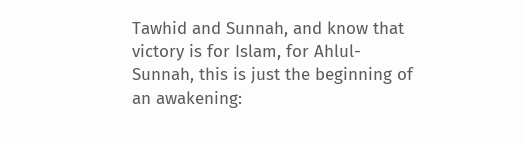Tawhid and Sunnah, and know that victory is for Islam, for Ahlul-Sunnah, this is just the beginning of an awakening: